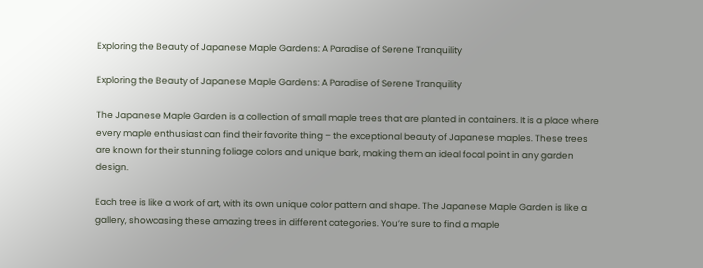Exploring the Beauty of Japanese Maple Gardens: A Paradise of Serene Tranquility

Exploring the Beauty of Japanese Maple Gardens: A Paradise of Serene Tranquility

The Japanese Maple Garden is a collection of small maple trees that are planted in containers. It is a place where every maple enthusiast can find their favorite thing – the exceptional beauty of Japanese maples. These trees are known for their stunning foliage colors and unique bark, making them an ideal focal point in any garden design.

Each tree is like a work of art, with its own unique color pattern and shape. The Japanese Maple Garden is like a gallery, showcasing these amazing trees in different categories. You’re sure to find a maple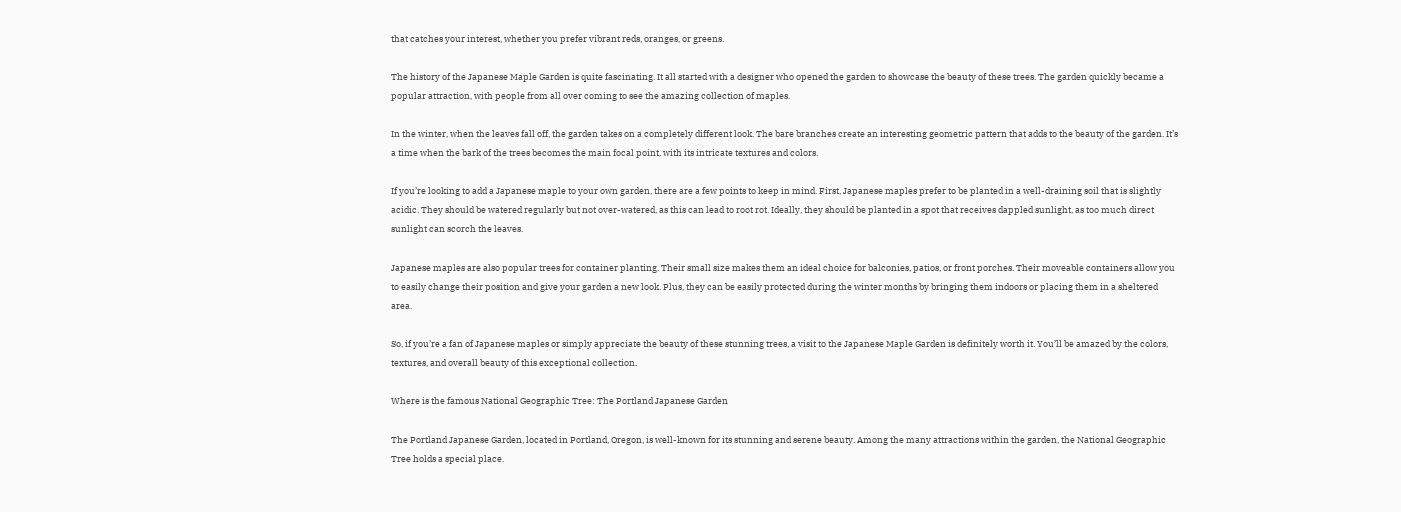that catches your interest, whether you prefer vibrant reds, oranges, or greens.

The history of the Japanese Maple Garden is quite fascinating. It all started with a designer who opened the garden to showcase the beauty of these trees. The garden quickly became a popular attraction, with people from all over coming to see the amazing collection of maples.

In the winter, when the leaves fall off, the garden takes on a completely different look. The bare branches create an interesting geometric pattern that adds to the beauty of the garden. It’s a time when the bark of the trees becomes the main focal point, with its intricate textures and colors.

If you’re looking to add a Japanese maple to your own garden, there are a few points to keep in mind. First, Japanese maples prefer to be planted in a well-draining soil that is slightly acidic. They should be watered regularly but not over-watered, as this can lead to root rot. Ideally, they should be planted in a spot that receives dappled sunlight, as too much direct sunlight can scorch the leaves.

Japanese maples are also popular trees for container planting. Their small size makes them an ideal choice for balconies, patios, or front porches. Their moveable containers allow you to easily change their position and give your garden a new look. Plus, they can be easily protected during the winter months by bringing them indoors or placing them in a sheltered area.

So, if you’re a fan of Japanese maples or simply appreciate the beauty of these stunning trees, a visit to the Japanese Maple Garden is definitely worth it. You’ll be amazed by the colors, textures, and overall beauty of this exceptional collection.

Where is the famous National Geographic Tree: The Portland Japanese Garden

The Portland Japanese Garden, located in Portland, Oregon, is well-known for its stunning and serene beauty. Among the many attractions within the garden, the National Geographic Tree holds a special place.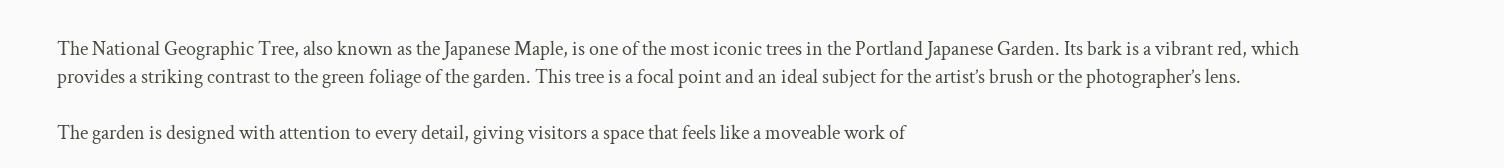The National Geographic Tree, also known as the Japanese Maple, is one of the most iconic trees in the Portland Japanese Garden. Its bark is a vibrant red, which provides a striking contrast to the green foliage of the garden. This tree is a focal point and an ideal subject for the artist’s brush or the photographer’s lens.

The garden is designed with attention to every detail, giving visitors a space that feels like a moveable work of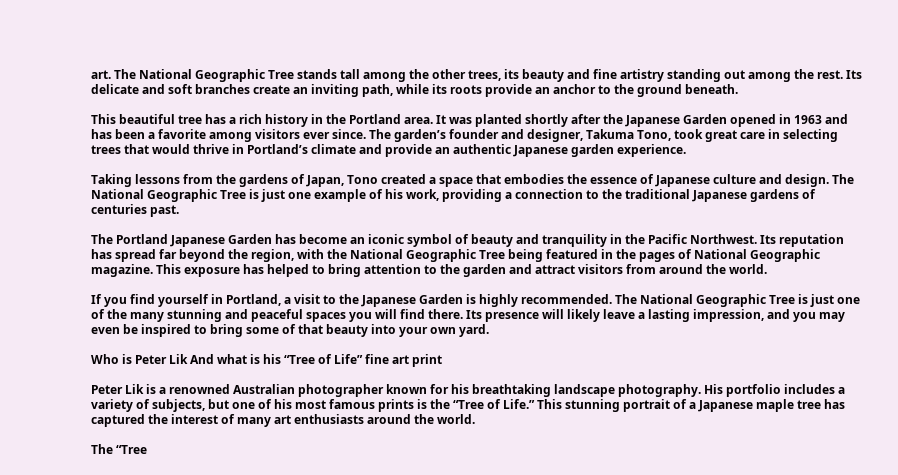art. The National Geographic Tree stands tall among the other trees, its beauty and fine artistry standing out among the rest. Its delicate and soft branches create an inviting path, while its roots provide an anchor to the ground beneath.

This beautiful tree has a rich history in the Portland area. It was planted shortly after the Japanese Garden opened in 1963 and has been a favorite among visitors ever since. The garden’s founder and designer, Takuma Tono, took great care in selecting trees that would thrive in Portland’s climate and provide an authentic Japanese garden experience.

Taking lessons from the gardens of Japan, Tono created a space that embodies the essence of Japanese culture and design. The National Geographic Tree is just one example of his work, providing a connection to the traditional Japanese gardens of centuries past.

The Portland Japanese Garden has become an iconic symbol of beauty and tranquility in the Pacific Northwest. Its reputation has spread far beyond the region, with the National Geographic Tree being featured in the pages of National Geographic magazine. This exposure has helped to bring attention to the garden and attract visitors from around the world.

If you find yourself in Portland, a visit to the Japanese Garden is highly recommended. The National Geographic Tree is just one of the many stunning and peaceful spaces you will find there. Its presence will likely leave a lasting impression, and you may even be inspired to bring some of that beauty into your own yard.

Who is Peter Lik And what is his “Tree of Life” fine art print

Peter Lik is a renowned Australian photographer known for his breathtaking landscape photography. His portfolio includes a variety of subjects, but one of his most famous prints is the “Tree of Life.” This stunning portrait of a Japanese maple tree has captured the interest of many art enthusiasts around the world.

The “Tree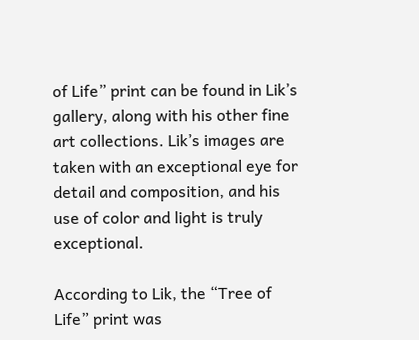of Life” print can be found in Lik’s gallery, along with his other fine art collections. Lik’s images are taken with an exceptional eye for detail and composition, and his use of color and light is truly exceptional.

According to Lik, the “Tree of Life” print was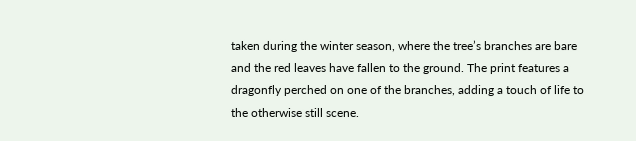taken during the winter season, where the tree’s branches are bare and the red leaves have fallen to the ground. The print features a dragonfly perched on one of the branches, adding a touch of life to the otherwise still scene.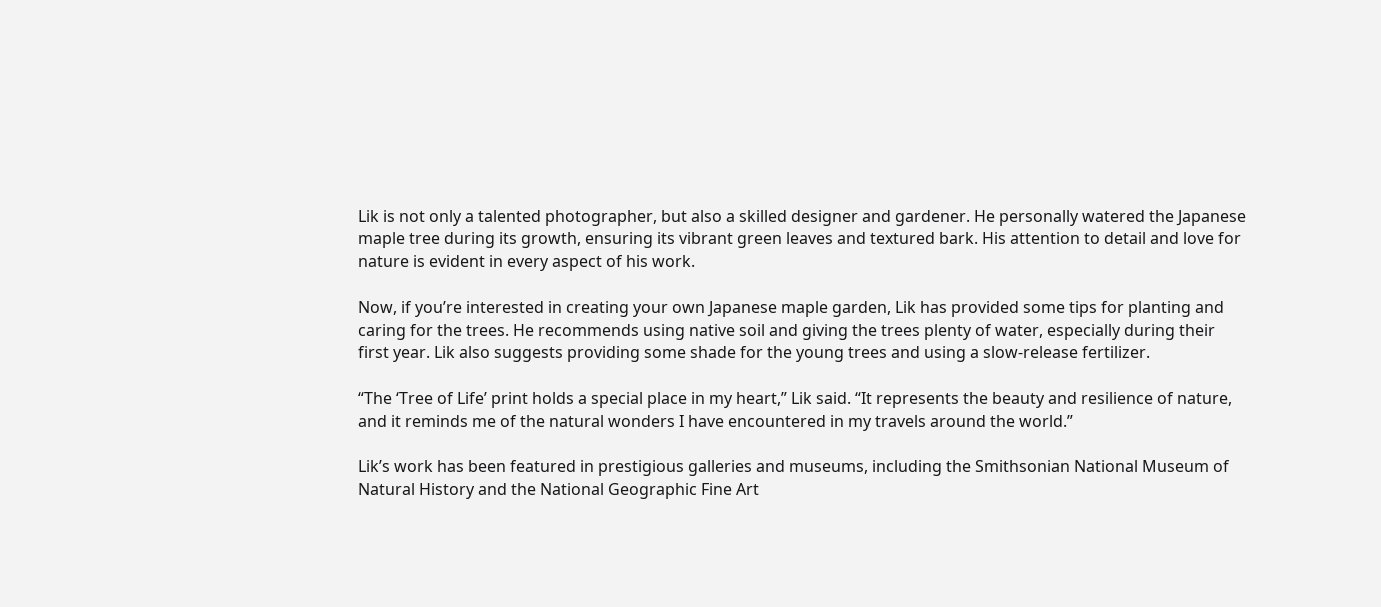Lik is not only a talented photographer, but also a skilled designer and gardener. He personally watered the Japanese maple tree during its growth, ensuring its vibrant green leaves and textured bark. His attention to detail and love for nature is evident in every aspect of his work.

Now, if you’re interested in creating your own Japanese maple garden, Lik has provided some tips for planting and caring for the trees. He recommends using native soil and giving the trees plenty of water, especially during their first year. Lik also suggests providing some shade for the young trees and using a slow-release fertilizer.

“The ‘Tree of Life’ print holds a special place in my heart,” Lik said. “It represents the beauty and resilience of nature, and it reminds me of the natural wonders I have encountered in my travels around the world.”

Lik’s work has been featured in prestigious galleries and museums, including the Smithsonian National Museum of Natural History and the National Geographic Fine Art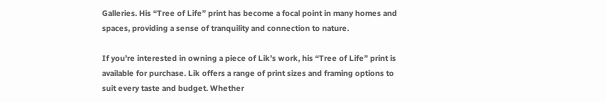Galleries. His “Tree of Life” print has become a focal point in many homes and spaces, providing a sense of tranquility and connection to nature.

If you’re interested in owning a piece of Lik’s work, his “Tree of Life” print is available for purchase. Lik offers a range of print sizes and framing options to suit every taste and budget. Whether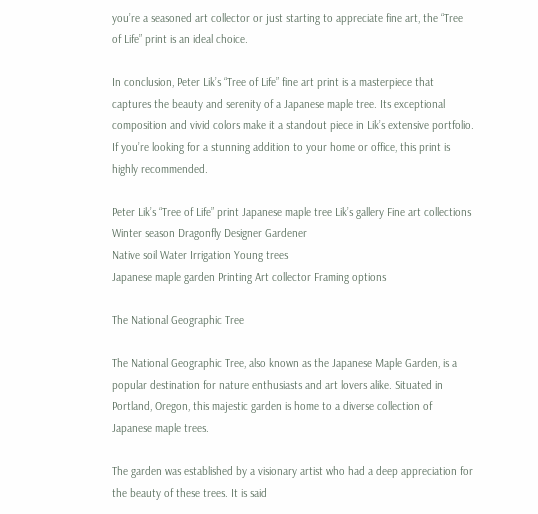you’re a seasoned art collector or just starting to appreciate fine art, the “Tree of Life” print is an ideal choice.

In conclusion, Peter Lik’s “Tree of Life” fine art print is a masterpiece that captures the beauty and serenity of a Japanese maple tree. Its exceptional composition and vivid colors make it a standout piece in Lik’s extensive portfolio. If you’re looking for a stunning addition to your home or office, this print is highly recommended.

Peter Lik’s “Tree of Life” print Japanese maple tree Lik’s gallery Fine art collections
Winter season Dragonfly Designer Gardener
Native soil Water Irrigation Young trees
Japanese maple garden Printing Art collector Framing options

The National Geographic Tree

The National Geographic Tree, also known as the Japanese Maple Garden, is a popular destination for nature enthusiasts and art lovers alike. Situated in Portland, Oregon, this majestic garden is home to a diverse collection of Japanese maple trees.

The garden was established by a visionary artist who had a deep appreciation for the beauty of these trees. It is said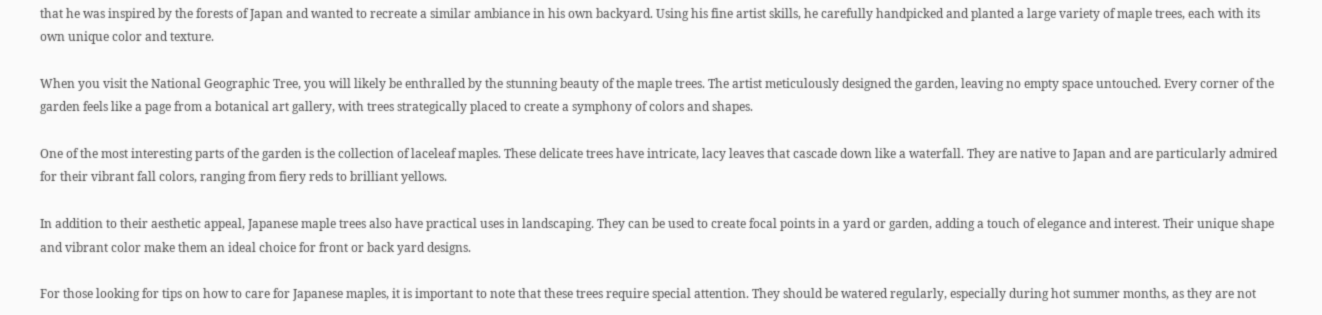that he was inspired by the forests of Japan and wanted to recreate a similar ambiance in his own backyard. Using his fine artist skills, he carefully handpicked and planted a large variety of maple trees, each with its own unique color and texture.

When you visit the National Geographic Tree, you will likely be enthralled by the stunning beauty of the maple trees. The artist meticulously designed the garden, leaving no empty space untouched. Every corner of the garden feels like a page from a botanical art gallery, with trees strategically placed to create a symphony of colors and shapes.

One of the most interesting parts of the garden is the collection of laceleaf maples. These delicate trees have intricate, lacy leaves that cascade down like a waterfall. They are native to Japan and are particularly admired for their vibrant fall colors, ranging from fiery reds to brilliant yellows.

In addition to their aesthetic appeal, Japanese maple trees also have practical uses in landscaping. They can be used to create focal points in a yard or garden, adding a touch of elegance and interest. Their unique shape and vibrant color make them an ideal choice for front or back yard designs.

For those looking for tips on how to care for Japanese maples, it is important to note that these trees require special attention. They should be watered regularly, especially during hot summer months, as they are not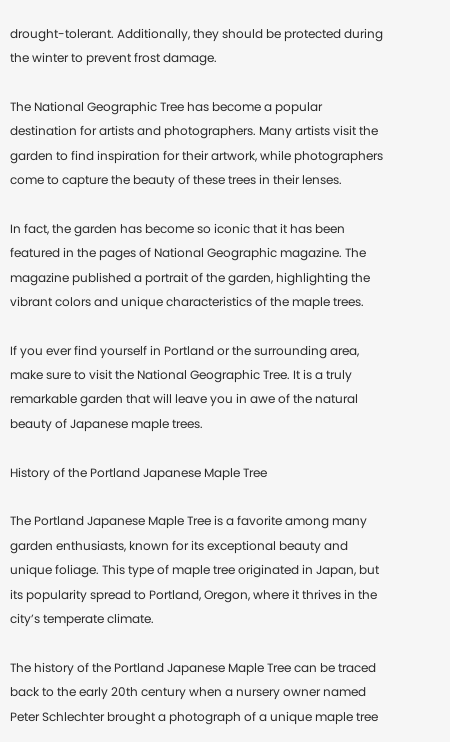drought-tolerant. Additionally, they should be protected during the winter to prevent frost damage.

The National Geographic Tree has become a popular destination for artists and photographers. Many artists visit the garden to find inspiration for their artwork, while photographers come to capture the beauty of these trees in their lenses.

In fact, the garden has become so iconic that it has been featured in the pages of National Geographic magazine. The magazine published a portrait of the garden, highlighting the vibrant colors and unique characteristics of the maple trees.

If you ever find yourself in Portland or the surrounding area, make sure to visit the National Geographic Tree. It is a truly remarkable garden that will leave you in awe of the natural beauty of Japanese maple trees.

History of the Portland Japanese Maple Tree

The Portland Japanese Maple Tree is a favorite among many garden enthusiasts, known for its exceptional beauty and unique foliage. This type of maple tree originated in Japan, but its popularity spread to Portland, Oregon, where it thrives in the city’s temperate climate.

The history of the Portland Japanese Maple Tree can be traced back to the early 20th century when a nursery owner named Peter Schlechter brought a photograph of a unique maple tree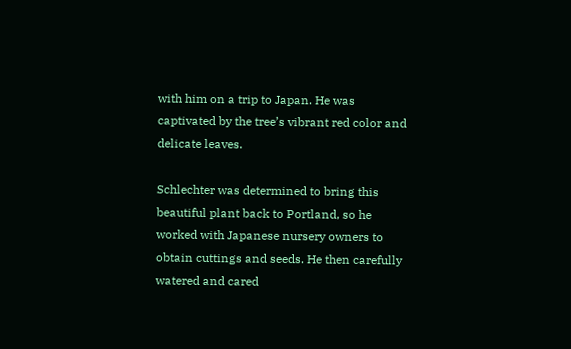with him on a trip to Japan. He was captivated by the tree’s vibrant red color and delicate leaves.

Schlechter was determined to bring this beautiful plant back to Portland, so he worked with Japanese nursery owners to obtain cuttings and seeds. He then carefully watered and cared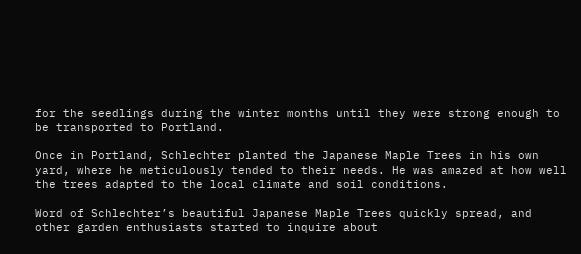for the seedlings during the winter months until they were strong enough to be transported to Portland.

Once in Portland, Schlechter planted the Japanese Maple Trees in his own yard, where he meticulously tended to their needs. He was amazed at how well the trees adapted to the local climate and soil conditions.

Word of Schlechter’s beautiful Japanese Maple Trees quickly spread, and other garden enthusiasts started to inquire about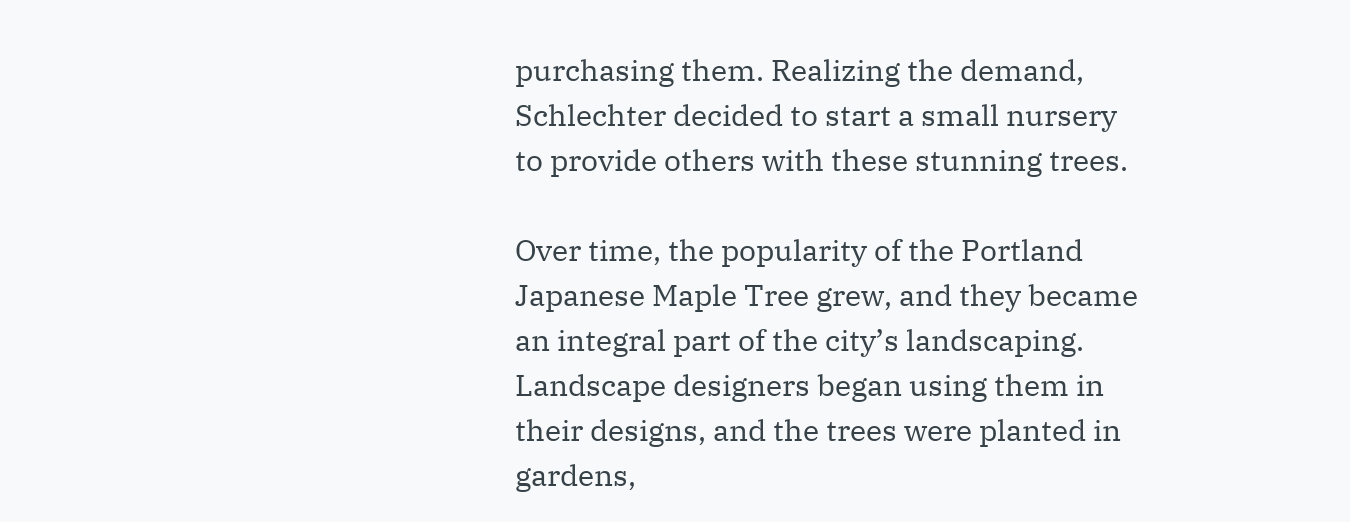purchasing them. Realizing the demand, Schlechter decided to start a small nursery to provide others with these stunning trees.

Over time, the popularity of the Portland Japanese Maple Tree grew, and they became an integral part of the city’s landscaping. Landscape designers began using them in their designs, and the trees were planted in gardens,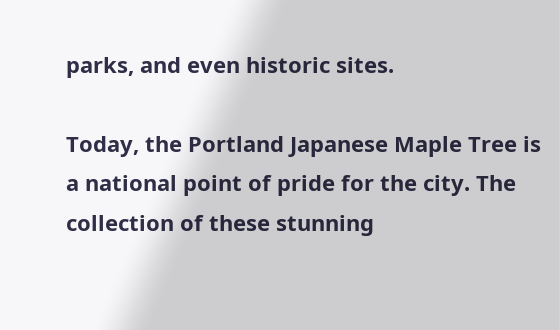parks, and even historic sites.

Today, the Portland Japanese Maple Tree is a national point of pride for the city. The collection of these stunning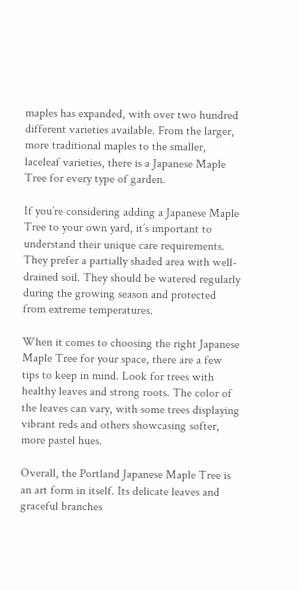maples has expanded, with over two hundred different varieties available. From the larger, more traditional maples to the smaller, laceleaf varieties, there is a Japanese Maple Tree for every type of garden.

If you’re considering adding a Japanese Maple Tree to your own yard, it’s important to understand their unique care requirements. They prefer a partially shaded area with well-drained soil. They should be watered regularly during the growing season and protected from extreme temperatures.

When it comes to choosing the right Japanese Maple Tree for your space, there are a few tips to keep in mind. Look for trees with healthy leaves and strong roots. The color of the leaves can vary, with some trees displaying vibrant reds and others showcasing softer, more pastel hues.

Overall, the Portland Japanese Maple Tree is an art form in itself. Its delicate leaves and graceful branches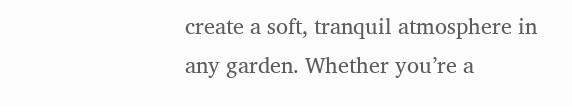create a soft, tranquil atmosphere in any garden. Whether you’re a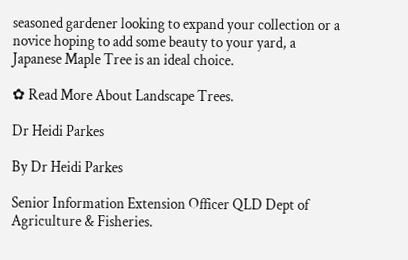seasoned gardener looking to expand your collection or a novice hoping to add some beauty to your yard, a Japanese Maple Tree is an ideal choice.

✿ Read More About Landscape Trees.

Dr Heidi Parkes

By Dr Heidi Parkes

Senior Information Extension Officer QLD Dept of Agriculture & Fisheries.